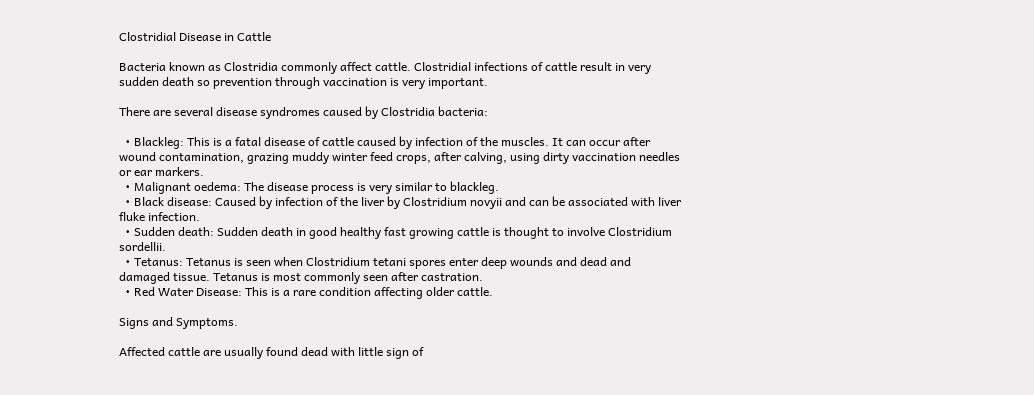Clostridial Disease in Cattle

Bacteria known as Clostridia commonly affect cattle. Clostridial infections of cattle result in very sudden death so prevention through vaccination is very important.

There are several disease syndromes caused by Clostridia bacteria:

  • Blackleg: This is a fatal disease of cattle caused by infection of the muscles. It can occur after wound contamination, grazing muddy winter feed crops, after calving, using dirty vaccination needles or ear markers.
  • Malignant oedema: The disease process is very similar to blackleg.
  • Black disease: Caused by infection of the liver by Clostridium novyii and can be associated with liver fluke infection.
  • Sudden death: Sudden death in good healthy fast growing cattle is thought to involve Clostridium sordellii.
  • Tetanus: Tetanus is seen when Clostridium tetani spores enter deep wounds and dead and damaged tissue. Tetanus is most commonly seen after castration.
  • Red Water Disease: This is a rare condition affecting older cattle.

Signs and Symptoms.

Affected cattle are usually found dead with little sign of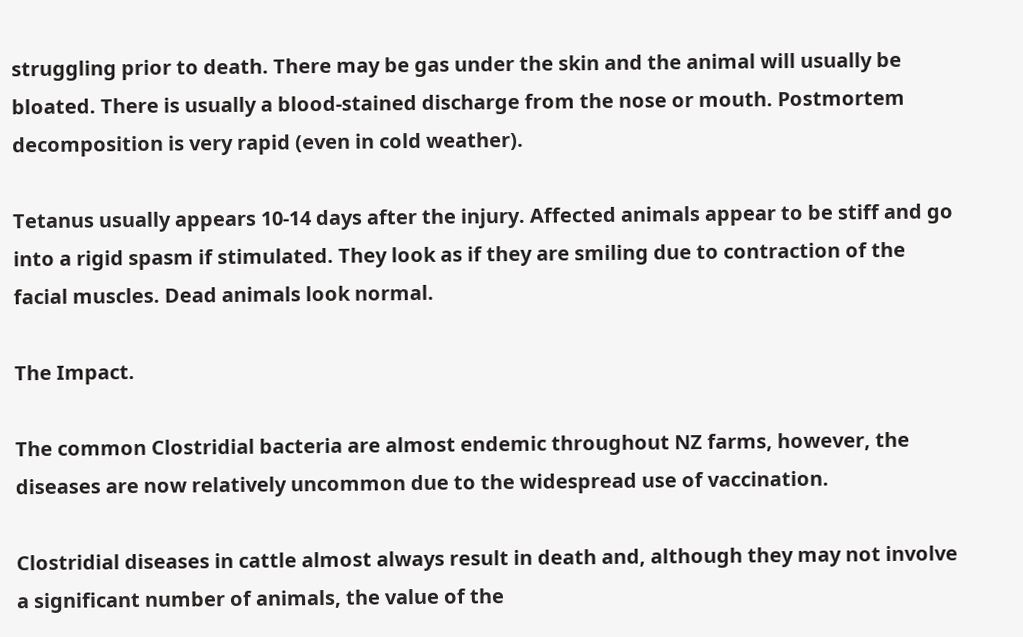struggling prior to death. There may be gas under the skin and the animal will usually be bloated. There is usually a blood-stained discharge from the nose or mouth. Postmortem decomposition is very rapid (even in cold weather).

Tetanus usually appears 10-14 days after the injury. Affected animals appear to be stiff and go into a rigid spasm if stimulated. They look as if they are smiling due to contraction of the facial muscles. Dead animals look normal.

The Impact.

The common Clostridial bacteria are almost endemic throughout NZ farms, however, the diseases are now relatively uncommon due to the widespread use of vaccination.

Clostridial diseases in cattle almost always result in death and, although they may not involve a significant number of animals, the value of the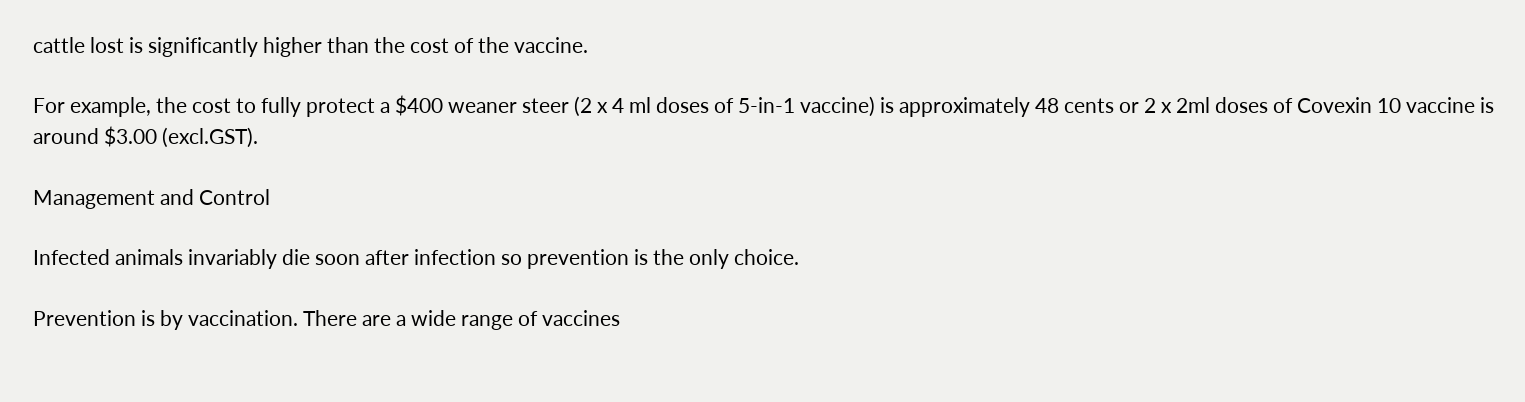cattle lost is significantly higher than the cost of the vaccine.

For example, the cost to fully protect a $400 weaner steer (2 x 4 ml doses of 5-in-1 vaccine) is approximately 48 cents or 2 x 2ml doses of Covexin 10 vaccine is around $3.00 (excl.GST).

Management and Control

Infected animals invariably die soon after infection so prevention is the only choice.

Prevention is by vaccination. There are a wide range of vaccines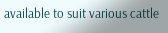available to suit various cattle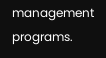management programs.